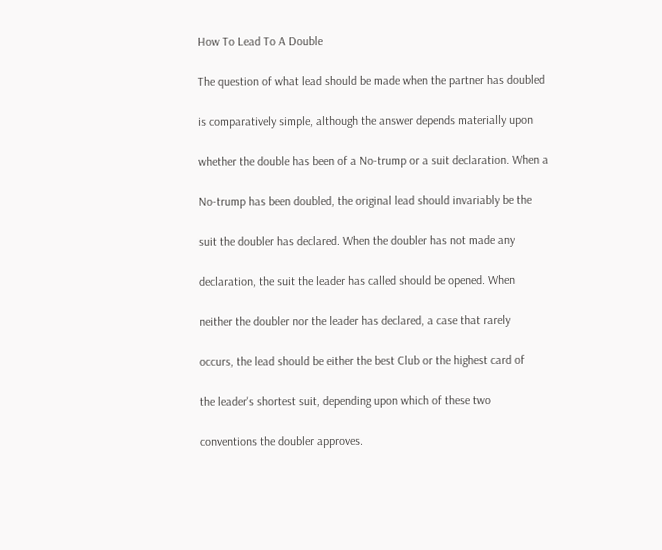How To Lead To A Double

The question of what lead should be made when the partner has doubled

is comparatively simple, although the answer depends materially upon

whether the double has been of a No-trump or a suit declaration. When a

No-trump has been doubled, the original lead should invariably be the

suit the doubler has declared. When the doubler has not made any

declaration, the suit the leader has called should be opened. When

neither the doubler nor the leader has declared, a case that rarely

occurs, the lead should be either the best Club or the highest card of

the leader's shortest suit, depending upon which of these two

conventions the doubler approves.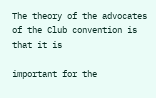The theory of the advocates of the Club convention is that it is

important for the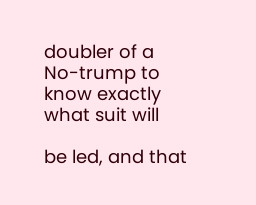doubler of a No-trump to know exactly what suit will

be led, and that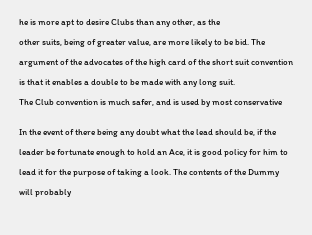he is more apt to desire Clubs than any other, as the

other suits, being of greater value, are more likely to be bid. The

argument of the advocates of the high card of the short suit convention

is that it enables a double to be made with any long suit.

The Club convention is much safer, and is used by most conservative


In the event of there being any doubt what the lead should be, if the

leader be fortunate enough to hold an Ace, it is good policy for him to

lead it for the purpose of taking a look. The contents of the Dummy

will probably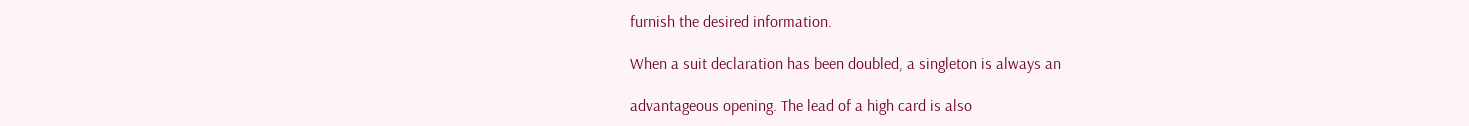furnish the desired information.

When a suit declaration has been doubled, a singleton is always an

advantageous opening. The lead of a high card is also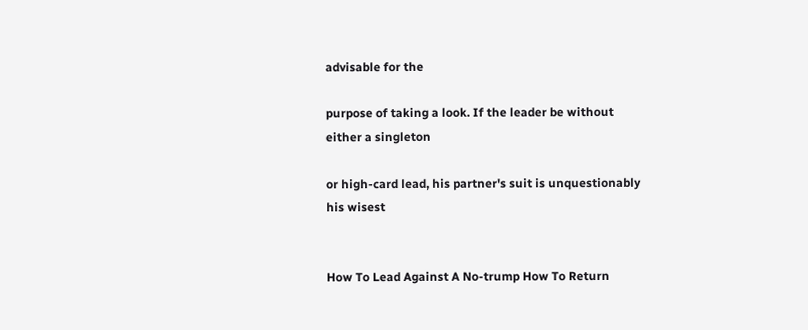advisable for the

purpose of taking a look. If the leader be without either a singleton

or high-card lead, his partner's suit is unquestionably his wisest


How To Lead Against A No-trump How To Return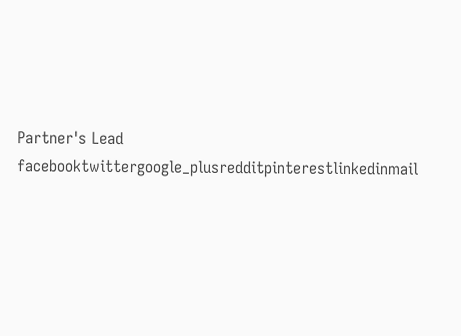Partner's Lead facebooktwittergoogle_plusredditpinterestlinkedinmail